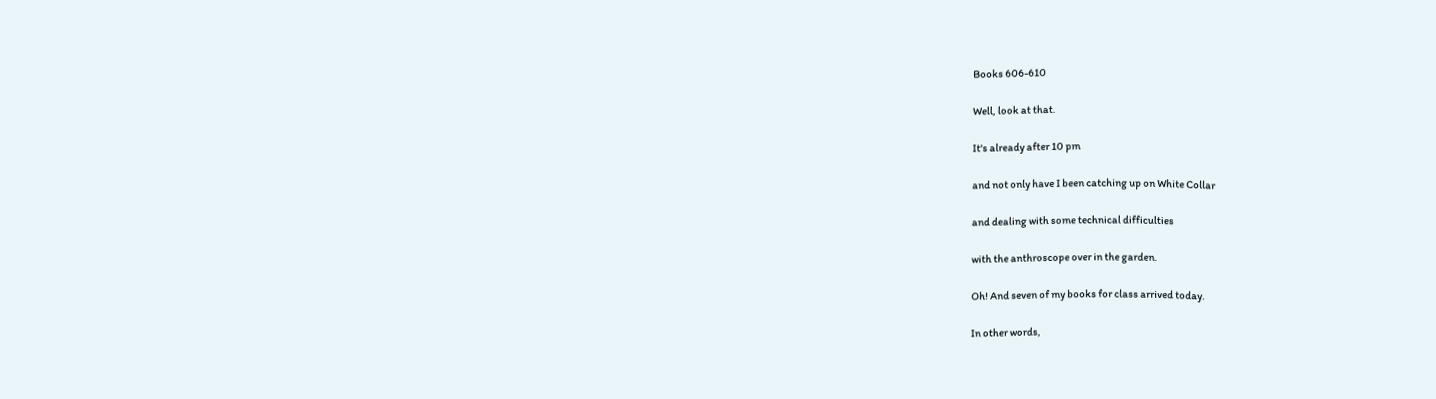Books 606-610

Well, look at that.

It's already after 10 pm

and not only have I been catching up on White Collar

and dealing with some technical difficulties

with the anthroscope over in the garden.

Oh! And seven of my books for class arrived today.

In other words,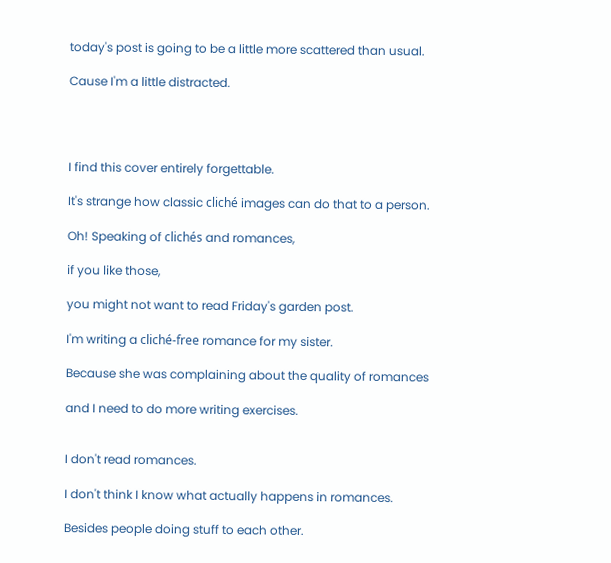today's post is going to be a little more scattered than usual.

Cause I'm a little distracted.




I find this cover entirely forgettable.

It's strange how classic cliché images can do that to a person.

Oh! Speaking of clichés and romances,

if you like those,

you might not want to read Friday's garden post.

I'm writing a cliché-free romance for my sister.

Because she was complaining about the quality of romances

and I need to do more writing exercises.


I don't read romances.

I don't think I know what actually happens in romances.

Besides people doing stuff to each other.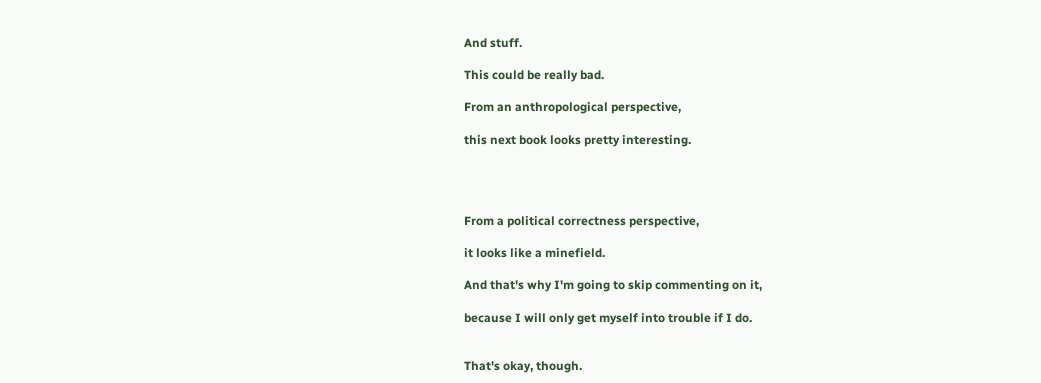And stuff.

This could be really bad.

From an anthropological perspective,

this next book looks pretty interesting.




From a political correctness perspective,

it looks like a minefield.

And that's why I'm going to skip commenting on it,

because I will only get myself into trouble if I do.


That's okay, though.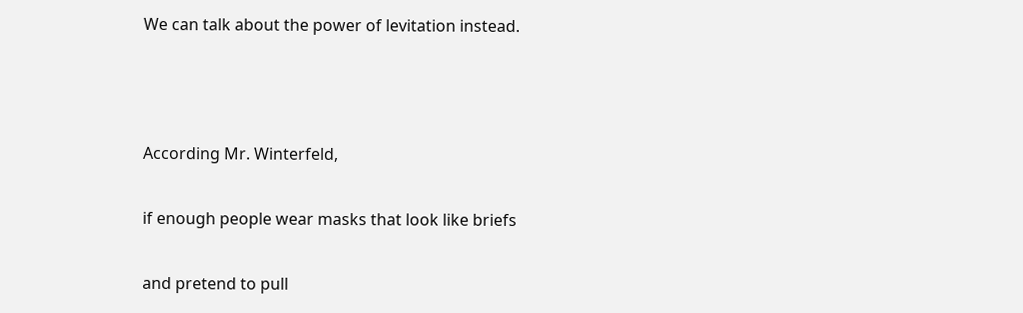We can talk about the power of levitation instead.



According Mr. Winterfeld,

if enough people wear masks that look like briefs

and pretend to pull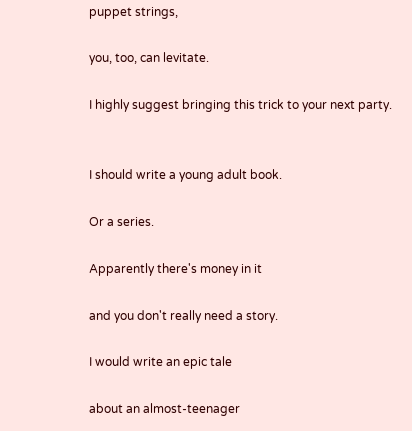puppet strings,

you, too, can levitate.

I highly suggest bringing this trick to your next party.


I should write a young adult book.

Or a series.

Apparently there's money in it

and you don't really need a story.

I would write an epic tale

about an almost-teenager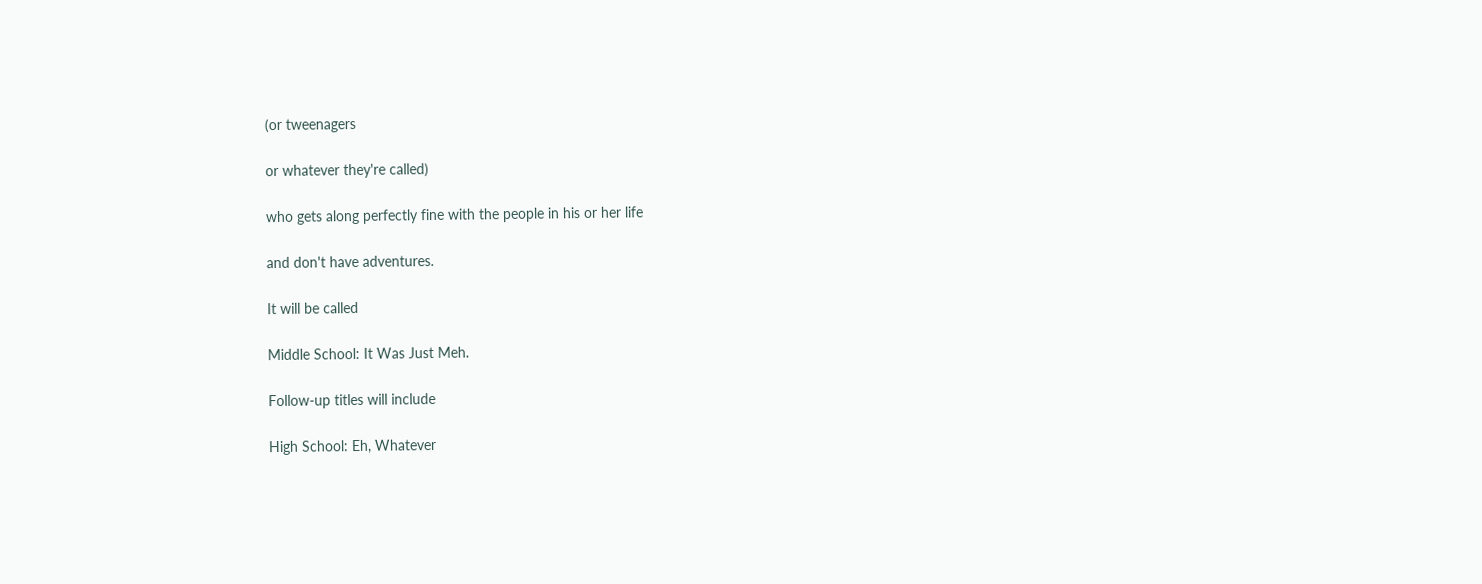(or tweenagers

or whatever they're called)

who gets along perfectly fine with the people in his or her life

and don't have adventures.

It will be called

Middle School: It Was Just Meh.

Follow-up titles will include

High School: Eh, Whatever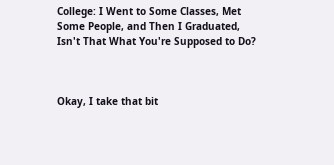College: I Went to Some Classes, Met Some People, and Then I Graduated, Isn't That What You're Supposed to Do?



Okay, I take that bit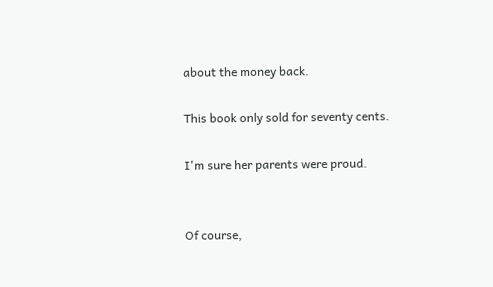about the money back.

This book only sold for seventy cents.

I'm sure her parents were proud.


Of course,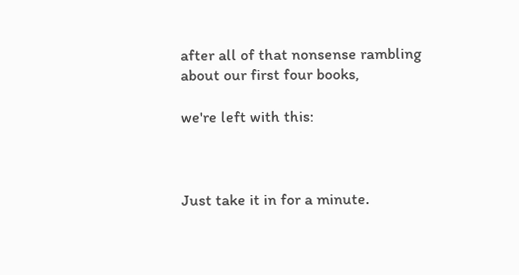after all of that nonsense rambling about our first four books,

we're left with this:



Just take it in for a minute.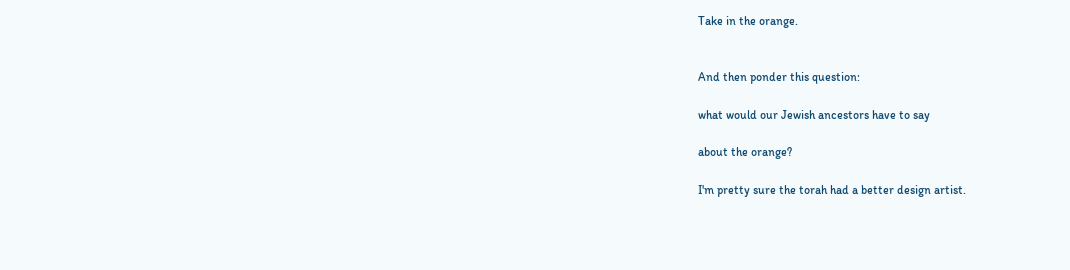Take in the orange.


And then ponder this question:

what would our Jewish ancestors have to say

about the orange?

I'm pretty sure the torah had a better design artist.